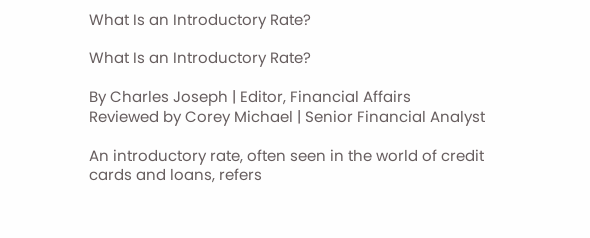What Is an Introductory Rate?

What Is an Introductory Rate?

By Charles Joseph | Editor, Financial Affairs
Reviewed by Corey Michael | Senior Financial Analyst

An introductory rate, often seen in the world of credit cards and loans, refers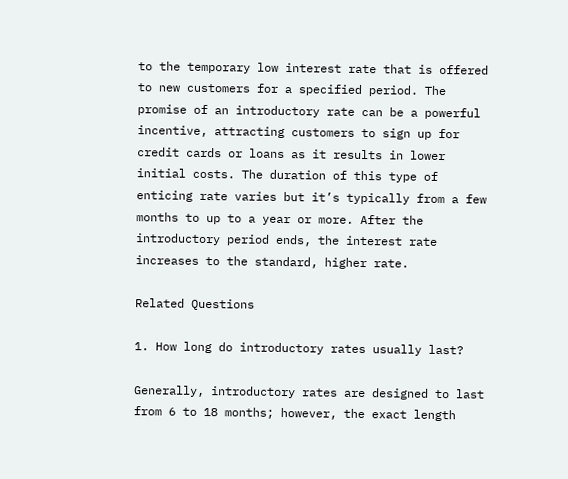to the temporary low interest rate that is offered to new customers for a specified period. The promise of an introductory rate can be a powerful incentive, attracting customers to sign up for credit cards or loans as it results in lower initial costs. The duration of this type of enticing rate varies but it’s typically from a few months to up to a year or more. After the introductory period ends, the interest rate increases to the standard, higher rate.

Related Questions

1. How long do introductory rates usually last?

Generally, introductory rates are designed to last from 6 to 18 months; however, the exact length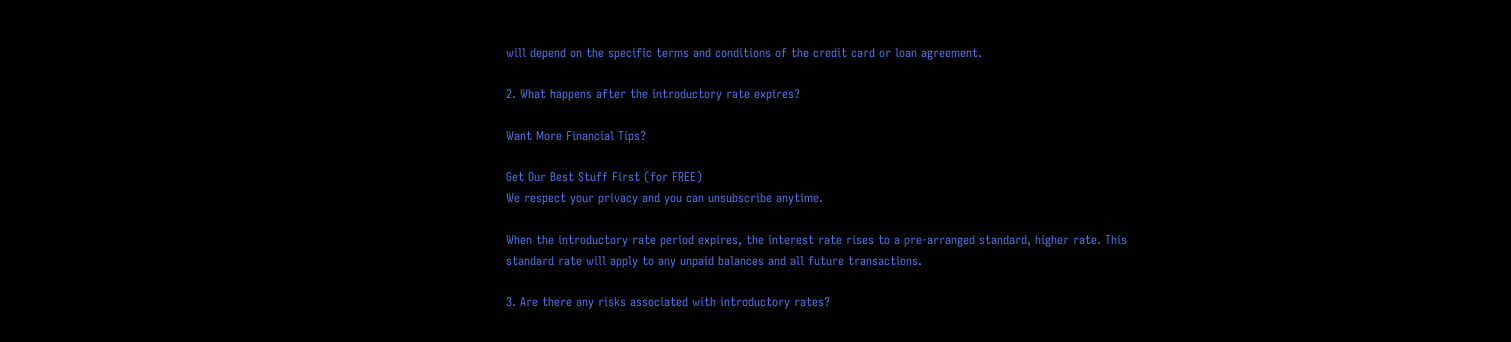will depend on the specific terms and conditions of the credit card or loan agreement.

2. What happens after the introductory rate expires?

Want More Financial Tips?

Get Our Best Stuff First (for FREE)
We respect your privacy and you can unsubscribe anytime.

When the introductory rate period expires, the interest rate rises to a pre-arranged standard, higher rate. This standard rate will apply to any unpaid balances and all future transactions.

3. Are there any risks associated with introductory rates?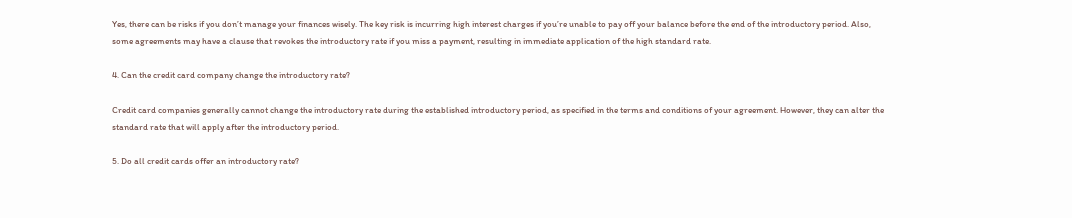Yes, there can be risks if you don’t manage your finances wisely. The key risk is incurring high interest charges if you’re unable to pay off your balance before the end of the introductory period. Also, some agreements may have a clause that revokes the introductory rate if you miss a payment, resulting in immediate application of the high standard rate.

4. Can the credit card company change the introductory rate?

Credit card companies generally cannot change the introductory rate during the established introductory period, as specified in the terms and conditions of your agreement. However, they can alter the standard rate that will apply after the introductory period.

5. Do all credit cards offer an introductory rate?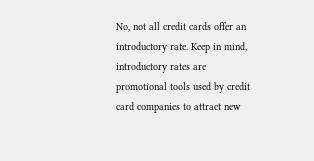No, not all credit cards offer an introductory rate. Keep in mind, introductory rates are promotional tools used by credit card companies to attract new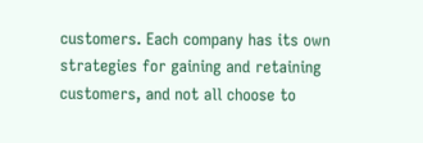customers. Each company has its own strategies for gaining and retaining customers, and not all choose to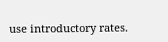use introductory rates.